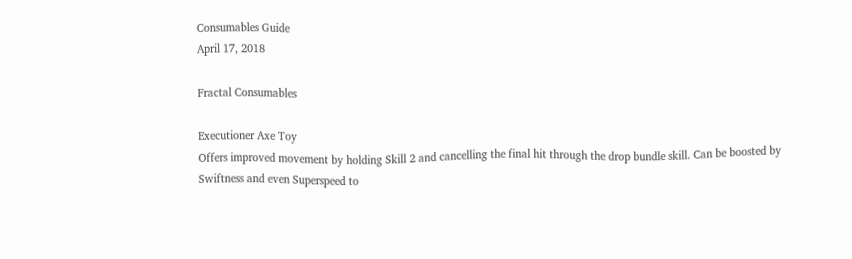Consumables Guide
April 17, 2018

Fractal Consumables

Executioner Axe Toy
Offers improved movement by holding Skill 2 and cancelling the final hit through the drop bundle skill. Can be boosted by Swiftness and even Superspeed to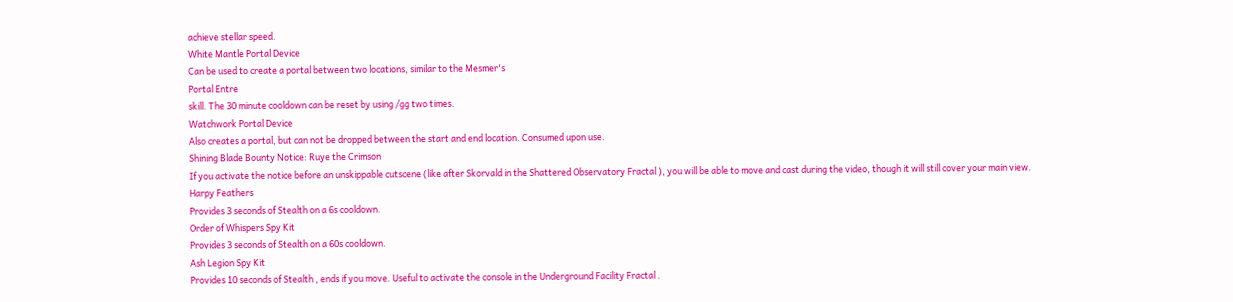achieve stellar speed.
White Mantle Portal Device
Can be used to create a portal between two locations, similar to the Mesmer's
Portal Entre
skill. The 30 minute cooldown can be reset by using /gg two times.
Watchwork Portal Device
Also creates a portal, but can not be dropped between the start and end location. Consumed upon use.
Shining Blade Bounty Notice: Ruye the Crimson
If you activate the notice before an unskippable cutscene (like after Skorvald in the Shattered Observatory Fractal ), you will be able to move and cast during the video, though it will still cover your main view.
Harpy Feathers
Provides 3 seconds of Stealth on a 6s cooldown.
Order of Whispers Spy Kit
Provides 3 seconds of Stealth on a 60s cooldown.
Ash Legion Spy Kit
Provides 10 seconds of Stealth , ends if you move. Useful to activate the console in the Underground Facility Fractal .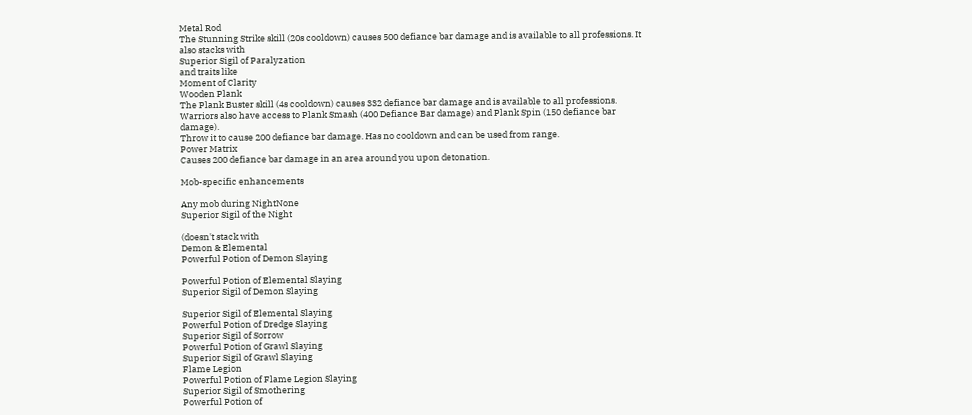Metal Rod
The Stunning Strike skill (20s cooldown) causes 500 defiance bar damage and is available to all professions. It also stacks with
Superior Sigil of Paralyzation
and traits like
Moment of Clarity
Wooden Plank
The Plank Buster skill (4s cooldown) causes 332 defiance bar damage and is available to all professions. Warriors also have access to Plank Smash (400 Defiance Bar damage) and Plank Spin (150 defiance bar damage).
Throw it to cause 200 defiance bar damage. Has no cooldown and can be used from range.
Power Matrix
Causes 200 defiance bar damage in an area around you upon detonation.

Mob-specific enhancements

Any mob during NightNone
Superior Sigil of the Night

(doesn't stack with
Demon & Elemental
Powerful Potion of Demon Slaying

Powerful Potion of Elemental Slaying
Superior Sigil of Demon Slaying

Superior Sigil of Elemental Slaying
Powerful Potion of Dredge Slaying
Superior Sigil of Sorrow
Powerful Potion of Grawl Slaying
Superior Sigil of Grawl Slaying
Flame Legion
Powerful Potion of Flame Legion Slaying
Superior Sigil of Smothering
Powerful Potion of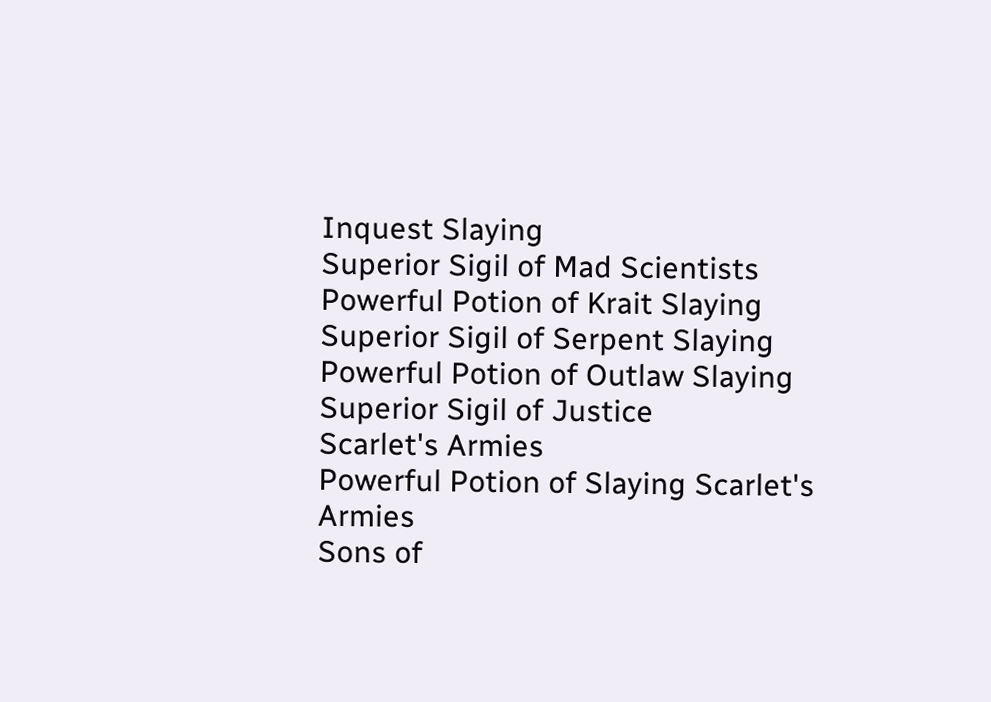Inquest Slaying
Superior Sigil of Mad Scientists
Powerful Potion of Krait Slaying
Superior Sigil of Serpent Slaying
Powerful Potion of Outlaw Slaying
Superior Sigil of Justice
Scarlet's Armies
Powerful Potion of Slaying Scarlet's Armies
Sons of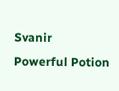Svanir
Powerful Potion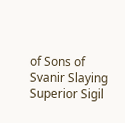of Sons of Svanir Slaying
Superior Sigil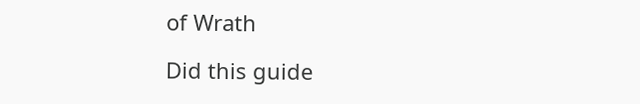of Wrath

Did this guide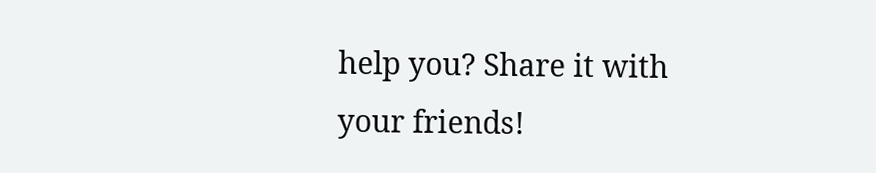help you? Share it with your friends!